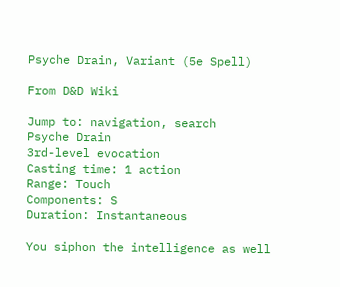Psyche Drain, Variant (5e Spell)

From D&D Wiki

Jump to: navigation, search
Psyche Drain
3rd-level evocation
Casting time: 1 action
Range: Touch
Components: S
Duration: Instantaneous

You siphon the intelligence as well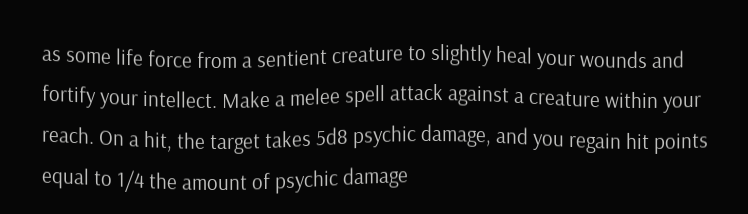as some life force from a sentient creature to slightly heal your wounds and fortify your intellect. Make a melee spell attack against a creature within your reach. On a hit, the target takes 5d8 psychic damage, and you regain hit points equal to 1/4 the amount of psychic damage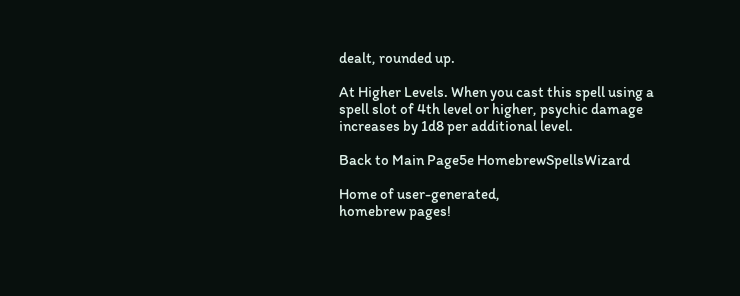dealt, rounded up.

At Higher Levels. When you cast this spell using a spell slot of 4th level or higher, psychic damage increases by 1d8 per additional level.

Back to Main Page5e HomebrewSpellsWizard

Home of user-generated,
homebrew pages!